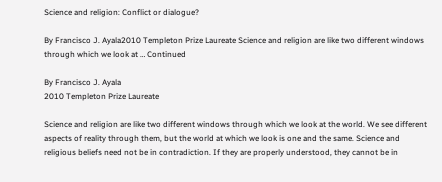Science and religion: Conflict or dialogue?

By Francisco J. Ayala2010 Templeton Prize Laureate Science and religion are like two different windows through which we look at … Continued

By Francisco J. Ayala
2010 Templeton Prize Laureate

Science and religion are like two different windows through which we look at the world. We see different aspects of reality through them, but the world at which we look is one and the same. Science and religious beliefs need not be in contradiction. If they are properly understood, they cannot be in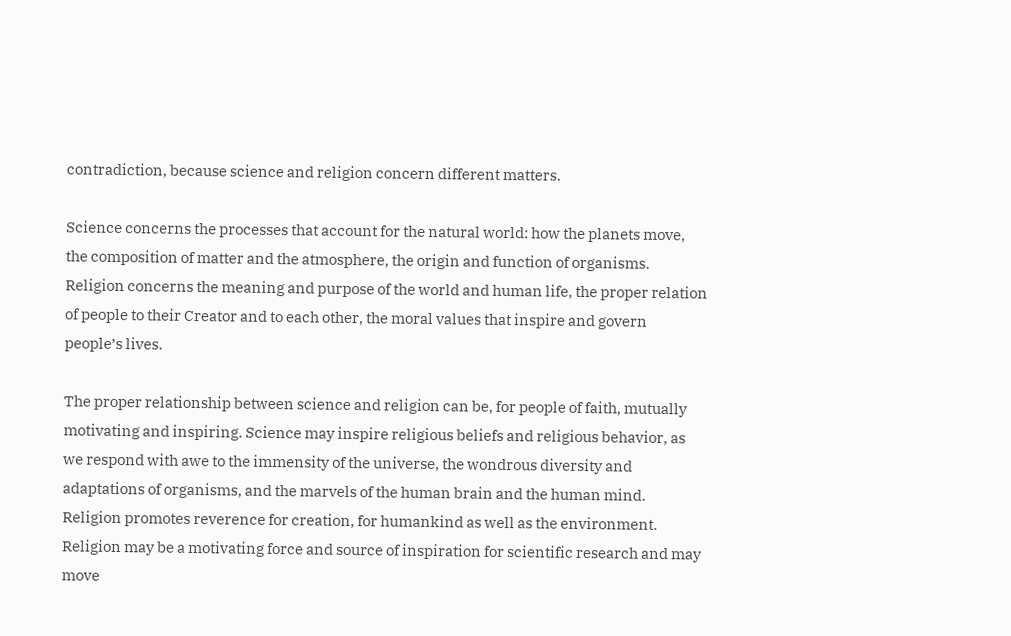contradiction, because science and religion concern different matters.

Science concerns the processes that account for the natural world: how the planets move, the composition of matter and the atmosphere, the origin and function of organisms. Religion concerns the meaning and purpose of the world and human life, the proper relation of people to their Creator and to each other, the moral values that inspire and govern people’s lives.

The proper relationship between science and religion can be, for people of faith, mutually motivating and inspiring. Science may inspire religious beliefs and religious behavior, as we respond with awe to the immensity of the universe, the wondrous diversity and adaptations of organisms, and the marvels of the human brain and the human mind. Religion promotes reverence for creation, for humankind as well as the environment. Religion may be a motivating force and source of inspiration for scientific research and may move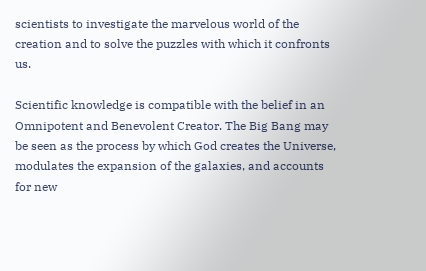scientists to investigate the marvelous world of the creation and to solve the puzzles with which it confronts us.

Scientific knowledge is compatible with the belief in an Omnipotent and Benevolent Creator. The Big Bang may be seen as the process by which God creates the Universe, modulates the expansion of the galaxies, and accounts for new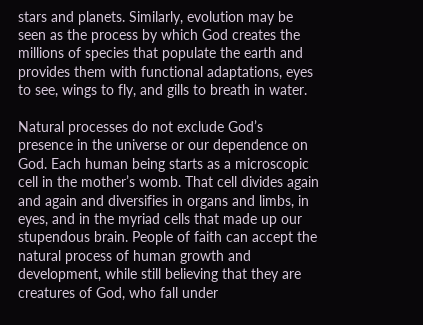stars and planets. Similarly, evolution may be seen as the process by which God creates the millions of species that populate the earth and provides them with functional adaptations, eyes to see, wings to fly, and gills to breath in water.

Natural processes do not exclude God’s presence in the universe or our dependence on God. Each human being starts as a microscopic cell in the mother’s womb. That cell divides again and again and diversifies in organs and limbs, in eyes, and in the myriad cells that made up our stupendous brain. People of faith can accept the natural process of human growth and development, while still believing that they are creatures of God, who fall under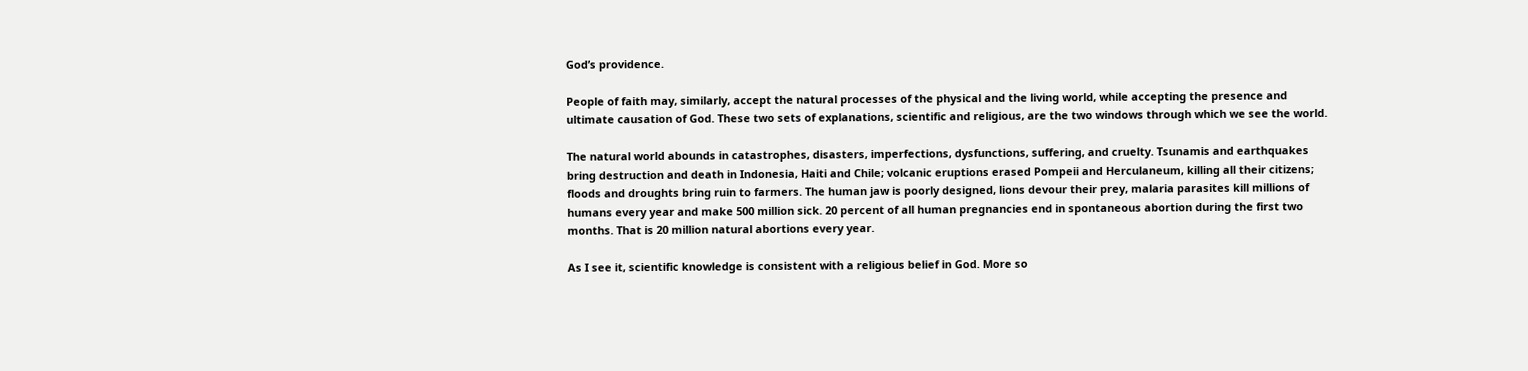God’s providence.

People of faith may, similarly, accept the natural processes of the physical and the living world, while accepting the presence and ultimate causation of God. These two sets of explanations, scientific and religious, are the two windows through which we see the world.

The natural world abounds in catastrophes, disasters, imperfections, dysfunctions, suffering, and cruelty. Tsunamis and earthquakes bring destruction and death in Indonesia, Haiti and Chile; volcanic eruptions erased Pompeii and Herculaneum, killing all their citizens; floods and droughts bring ruin to farmers. The human jaw is poorly designed, lions devour their prey, malaria parasites kill millions of humans every year and make 500 million sick. 20 percent of all human pregnancies end in spontaneous abortion during the first two months. That is 20 million natural abortions every year.

As I see it, scientific knowledge is consistent with a religious belief in God. More so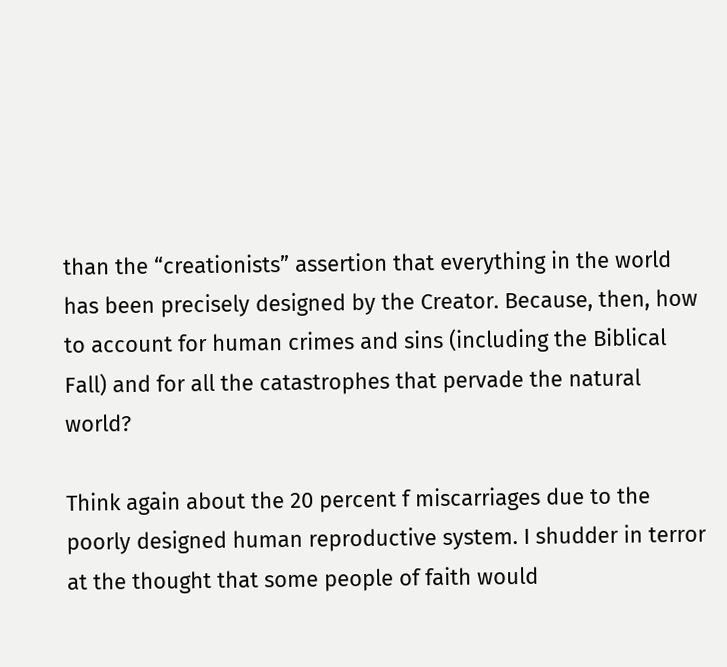than the “creationists” assertion that everything in the world has been precisely designed by the Creator. Because, then, how to account for human crimes and sins (including the Biblical Fall) and for all the catastrophes that pervade the natural world?

Think again about the 20 percent f miscarriages due to the poorly designed human reproductive system. I shudder in terror at the thought that some people of faith would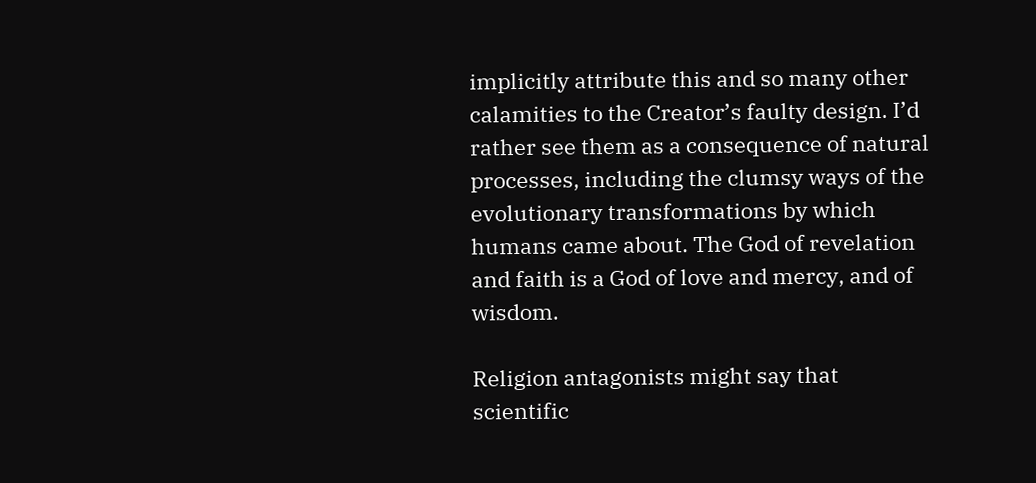implicitly attribute this and so many other calamities to the Creator’s faulty design. I’d rather see them as a consequence of natural processes, including the clumsy ways of the evolutionary transformations by which humans came about. The God of revelation and faith is a God of love and mercy, and of wisdom.

Religion antagonists might say that scientific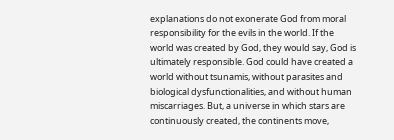explanations do not exonerate God from moral responsibility for the evils in the world. If the world was created by God, they would say, God is ultimately responsible. God could have created a world without tsunamis, without parasites and biological dysfunctionalities, and without human miscarriages. But, a universe in which stars are continuously created, the continents move,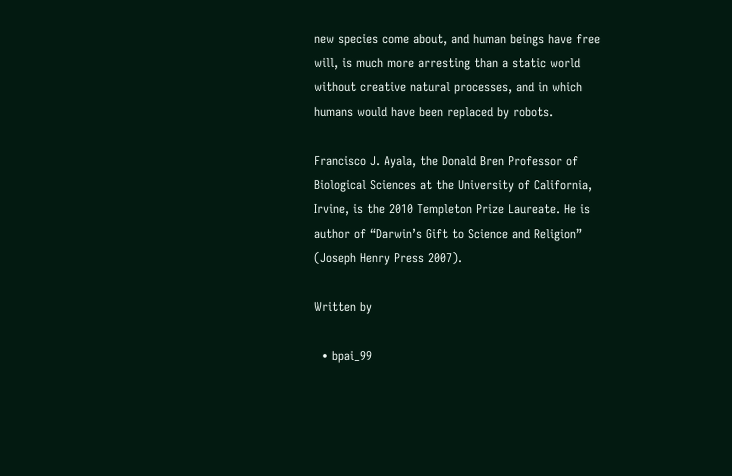new species come about, and human beings have free will, is much more arresting than a static world without creative natural processes, and in which humans would have been replaced by robots.

Francisco J. Ayala, the Donald Bren Professor of Biological Sciences at the University of California, Irvine, is the 2010 Templeton Prize Laureate. He is author of “Darwin’s Gift to Science and Religion” (Joseph Henry Press 2007).

Written by

  • bpai_99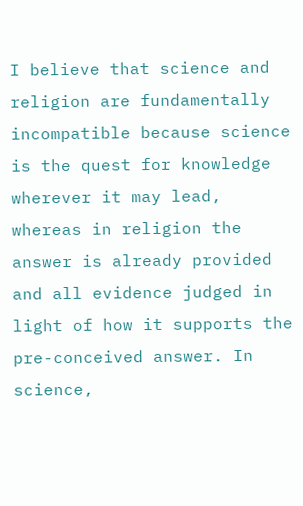I believe that science and religion are fundamentally incompatible because science is the quest for knowledge wherever it may lead, whereas in religion the answer is already provided and all evidence judged in light of how it supports the pre-conceived answer. In science,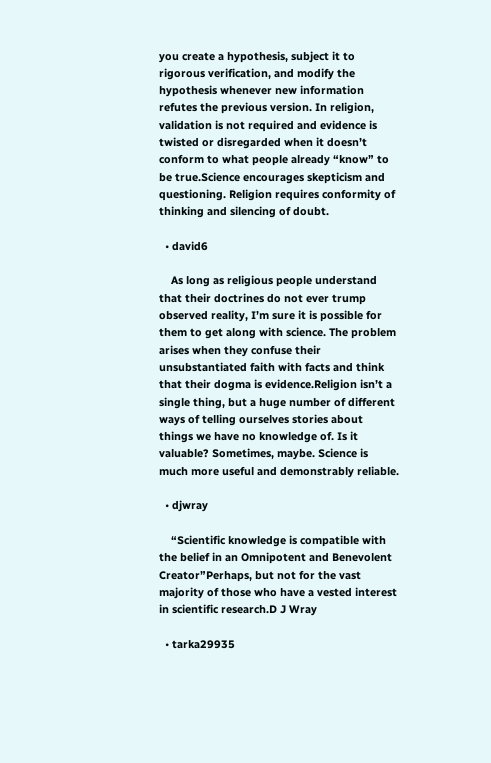you create a hypothesis, subject it to rigorous verification, and modify the hypothesis whenever new information refutes the previous version. In religion, validation is not required and evidence is twisted or disregarded when it doesn’t conform to what people already “know” to be true.Science encourages skepticism and questioning. Religion requires conformity of thinking and silencing of doubt.

  • david6

    As long as religious people understand that their doctrines do not ever trump observed reality, I’m sure it is possible for them to get along with science. The problem arises when they confuse their unsubstantiated faith with facts and think that their dogma is evidence.Religion isn’t a single thing, but a huge number of different ways of telling ourselves stories about things we have no knowledge of. Is it valuable? Sometimes, maybe. Science is much more useful and demonstrably reliable.

  • djwray

    “Scientific knowledge is compatible with the belief in an Omnipotent and Benevolent Creator”Perhaps, but not for the vast majority of those who have a vested interest in scientific research.D J Wray

  • tarka29935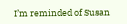I’m reminded of Susan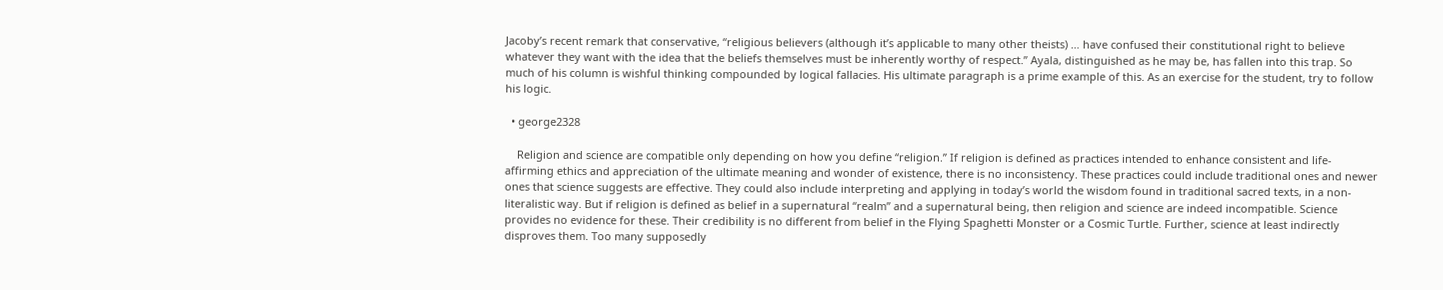Jacoby’s recent remark that conservative, “religious believers (although it’s applicable to many other theists) … have confused their constitutional right to believe whatever they want with the idea that the beliefs themselves must be inherently worthy of respect.” Ayala, distinguished as he may be, has fallen into this trap. So much of his column is wishful thinking compounded by logical fallacies. His ultimate paragraph is a prime example of this. As an exercise for the student, try to follow his logic.

  • george2328

    Religion and science are compatible only depending on how you define “religion.” If religion is defined as practices intended to enhance consistent and life-affirming ethics and appreciation of the ultimate meaning and wonder of existence, there is no inconsistency. These practices could include traditional ones and newer ones that science suggests are effective. They could also include interpreting and applying in today’s world the wisdom found in traditional sacred texts, in a non-literalistic way. But if religion is defined as belief in a supernatural “realm” and a supernatural being, then religion and science are indeed incompatible. Science provides no evidence for these. Their credibility is no different from belief in the Flying Spaghetti Monster or a Cosmic Turtle. Further, science at least indirectly disproves them. Too many supposedly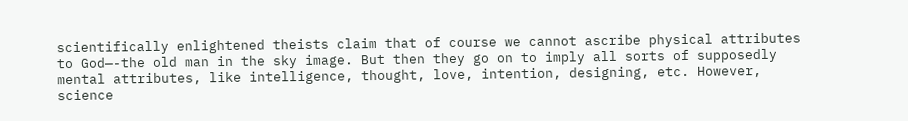scientifically enlightened theists claim that of course we cannot ascribe physical attributes to God—-the old man in the sky image. But then they go on to imply all sorts of supposedly mental attributes, like intelligence, thought, love, intention, designing, etc. However, science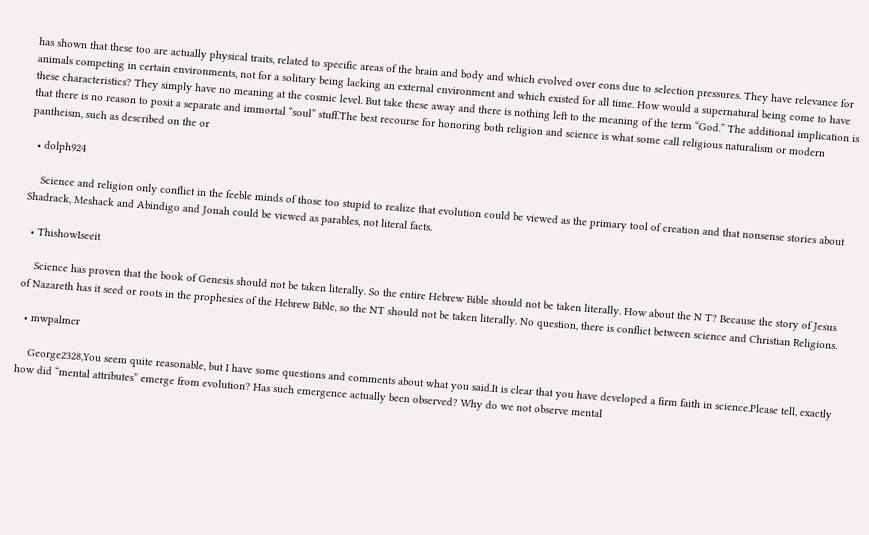has shown that these too are actually physical traits, related to specific areas of the brain and body and which evolved over eons due to selection pressures. They have relevance for animals competing in certain environments, not for a solitary being lacking an external environment and which existed for all time. How would a supernatural being come to have these characteristics? They simply have no meaning at the cosmic level. But take these away and there is nothing left to the meaning of the term “God.” The additional implication is that there is no reason to posit a separate and immortal “soul” stuff.The best recourse for honoring both religion and science is what some call religious naturalism or modern pantheism, such as described on the or

  • dolph924

    Science and religion only conflict in the feeble minds of those too stupid to realize that evolution could be viewed as the primary tool of creation and that nonsense stories about Shadrack, Meshack and Abindigo and Jonah could be viewed as parables, not literal facts.

  • ThishowIseeit

    Science has proven that the book of Genesis should not be taken literally. So the entire Hebrew Bible should not be taken literally. How about the N T? Because the story of Jesus of Nazareth has it seed or roots in the prophesies of the Hebrew Bible, so the NT should not be taken literally. No question, there is conflict between science and Christian Religions.

  • mwpalmer

    George2328,You seem quite reasonable, but I have some questions and comments about what you said.It is clear that you have developed a firm faith in science.Please tell, exactly how did “mental attributes” emerge from evolution? Has such emergence actually been observed? Why do we not observe mental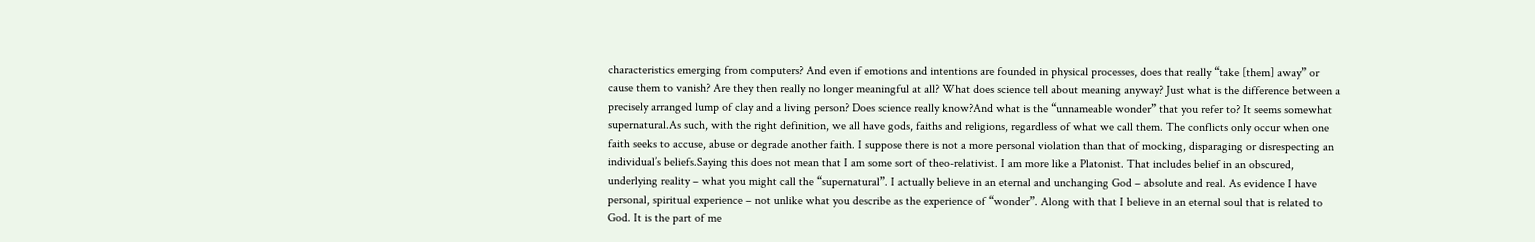characteristics emerging from computers? And even if emotions and intentions are founded in physical processes, does that really “take [them] away” or cause them to vanish? Are they then really no longer meaningful at all? What does science tell about meaning anyway? Just what is the difference between a precisely arranged lump of clay and a living person? Does science really know?And what is the “unnameable wonder” that you refer to? It seems somewhat supernatural.As such, with the right definition, we all have gods, faiths and religions, regardless of what we call them. The conflicts only occur when one faith seeks to accuse, abuse or degrade another faith. I suppose there is not a more personal violation than that of mocking, disparaging or disrespecting an individual’s beliefs.Saying this does not mean that I am some sort of theo-relativist. I am more like a Platonist. That includes belief in an obscured, underlying reality – what you might call the “supernatural”. I actually believe in an eternal and unchanging God – absolute and real. As evidence I have personal, spiritual experience – not unlike what you describe as the experience of “wonder”. Along with that I believe in an eternal soul that is related to God. It is the part of me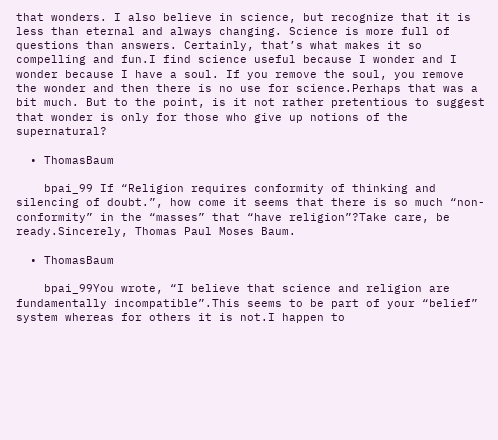that wonders. I also believe in science, but recognize that it is less than eternal and always changing. Science is more full of questions than answers. Certainly, that’s what makes it so compelling and fun.I find science useful because I wonder and I wonder because I have a soul. If you remove the soul, you remove the wonder and then there is no use for science.Perhaps that was a bit much. But to the point, is it not rather pretentious to suggest that wonder is only for those who give up notions of the supernatural?

  • ThomasBaum

    bpai_99 If “Religion requires conformity of thinking and silencing of doubt.”, how come it seems that there is so much “non-conformity” in the “masses” that “have religion”?Take care, be ready.Sincerely, Thomas Paul Moses Baum.

  • ThomasBaum

    bpai_99You wrote, “I believe that science and religion are fundamentally incompatible”.This seems to be part of your “belief” system whereas for others it is not.I happen to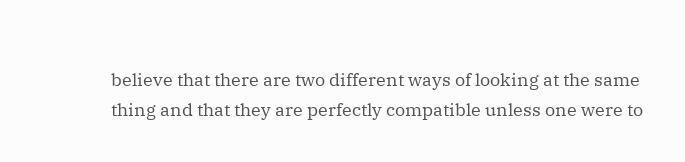believe that there are two different ways of looking at the same thing and that they are perfectly compatible unless one were to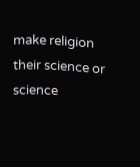make religion their science or science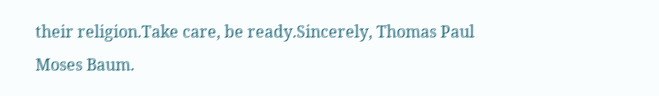their religion.Take care, be ready.Sincerely, Thomas Paul Moses Baum.